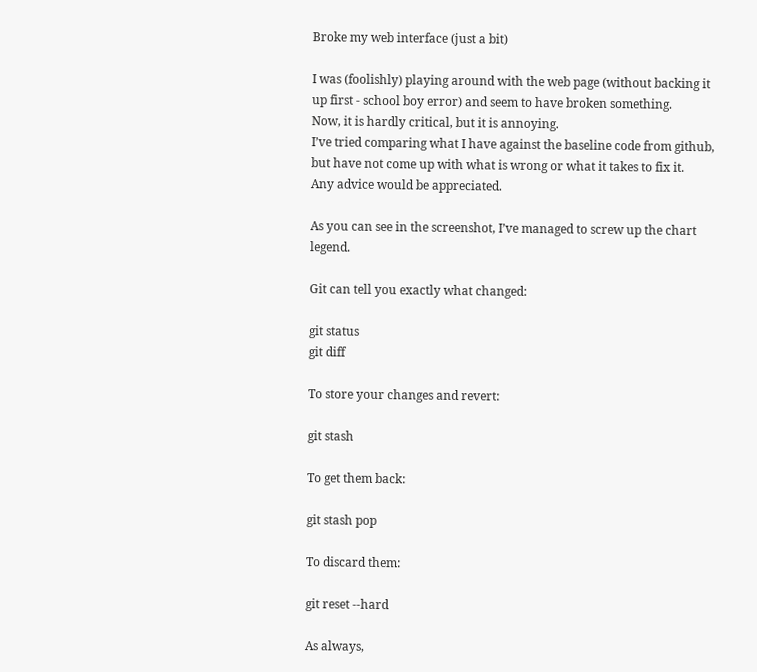Broke my web interface (just a bit)

I was (foolishly) playing around with the web page (without backing it up first - school boy error) and seem to have broken something.
Now, it is hardly critical, but it is annoying.
I’ve tried comparing what I have against the baseline code from github, but have not come up with what is wrong or what it takes to fix it.
Any advice would be appreciated.

As you can see in the screenshot, I’ve managed to screw up the chart legend.

Git can tell you exactly what changed:

git status
git diff

To store your changes and revert:

git stash

To get them back:

git stash pop

To discard them:

git reset --hard

As always,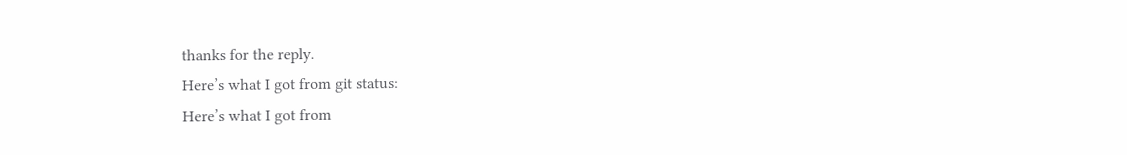thanks for the reply.
Here’s what I got from git status:
Here’s what I got from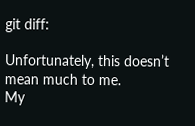git diff:

Unfortunately, this doesn’t mean much to me.
My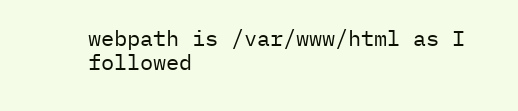webpath is /var/www/html as I followed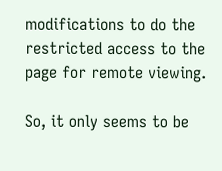modifications to do the restricted access to the page for remote viewing.

So, it only seems to be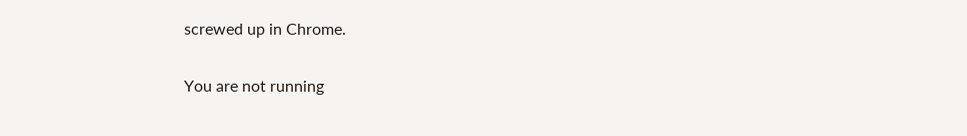screwed up in Chrome.

You are not running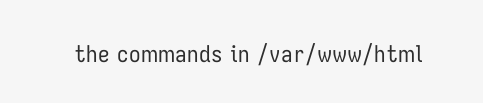the commands in /var/www/html